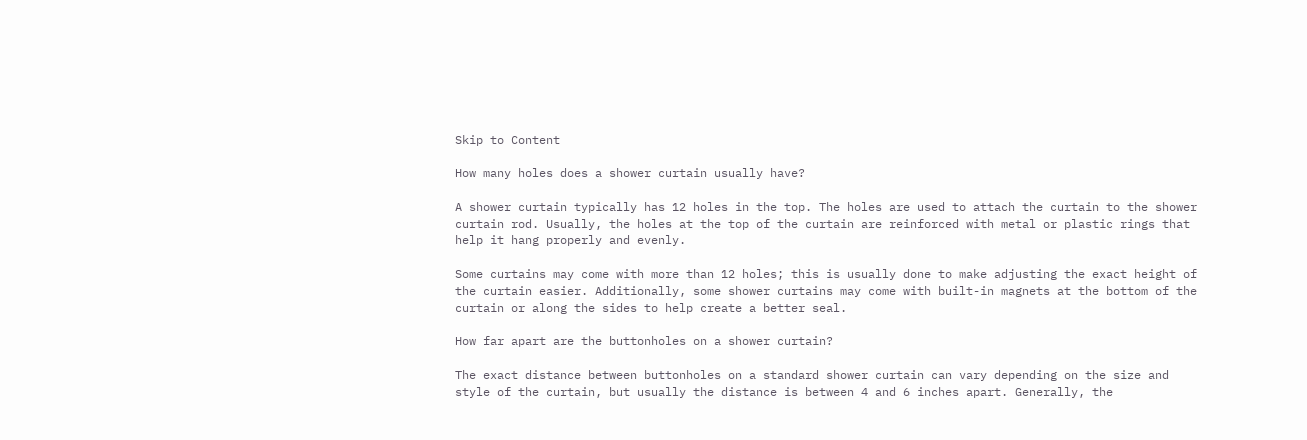Skip to Content

How many holes does a shower curtain usually have?

A shower curtain typically has 12 holes in the top. The holes are used to attach the curtain to the shower curtain rod. Usually, the holes at the top of the curtain are reinforced with metal or plastic rings that help it hang properly and evenly.

Some curtains may come with more than 12 holes; this is usually done to make adjusting the exact height of the curtain easier. Additionally, some shower curtains may come with built-in magnets at the bottom of the curtain or along the sides to help create a better seal.

How far apart are the buttonholes on a shower curtain?

The exact distance between buttonholes on a standard shower curtain can vary depending on the size and style of the curtain, but usually the distance is between 4 and 6 inches apart. Generally, the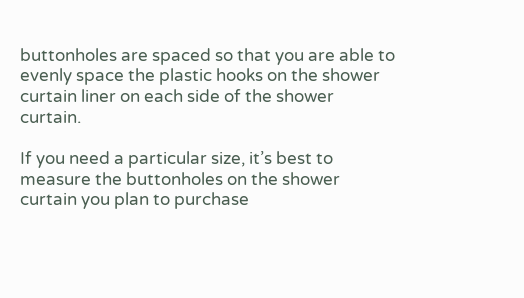buttonholes are spaced so that you are able to evenly space the plastic hooks on the shower curtain liner on each side of the shower curtain.

If you need a particular size, it’s best to measure the buttonholes on the shower curtain you plan to purchase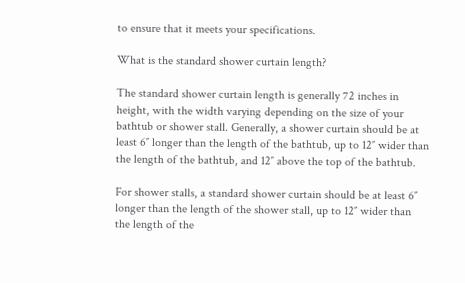to ensure that it meets your specifications.

What is the standard shower curtain length?

The standard shower curtain length is generally 72 inches in height, with the width varying depending on the size of your bathtub or shower stall. Generally, a shower curtain should be at least 6″ longer than the length of the bathtub, up to 12″ wider than the length of the bathtub, and 12″ above the top of the bathtub.

For shower stalls, a standard shower curtain should be at least 6″ longer than the length of the shower stall, up to 12″ wider than the length of the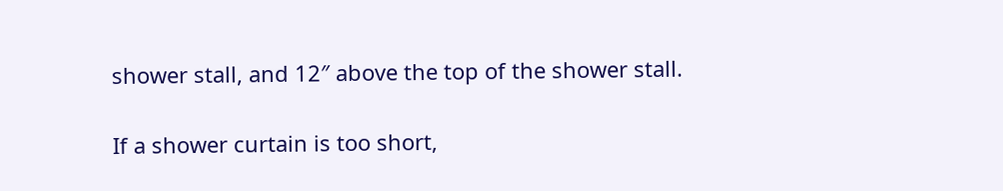shower stall, and 12″ above the top of the shower stall.

If a shower curtain is too short,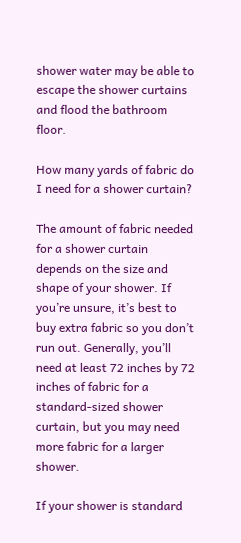shower water may be able to escape the shower curtains and flood the bathroom floor.

How many yards of fabric do I need for a shower curtain?

The amount of fabric needed for a shower curtain depends on the size and shape of your shower. If you’re unsure, it’s best to buy extra fabric so you don’t run out. Generally, you’ll need at least 72 inches by 72 inches of fabric for a standard-sized shower curtain, but you may need more fabric for a larger shower.

If your shower is standard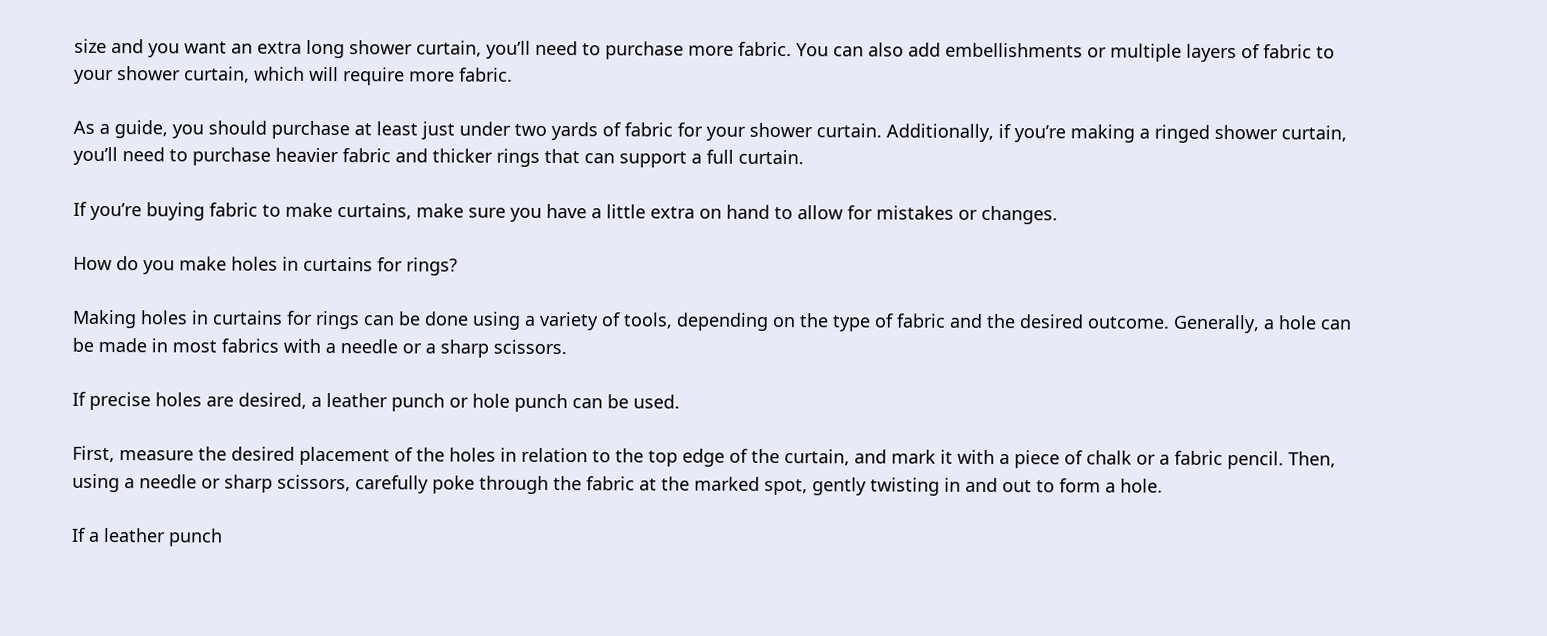size and you want an extra long shower curtain, you’ll need to purchase more fabric. You can also add embellishments or multiple layers of fabric to your shower curtain, which will require more fabric.

As a guide, you should purchase at least just under two yards of fabric for your shower curtain. Additionally, if you’re making a ringed shower curtain, you’ll need to purchase heavier fabric and thicker rings that can support a full curtain.

If you’re buying fabric to make curtains, make sure you have a little extra on hand to allow for mistakes or changes.

How do you make holes in curtains for rings?

Making holes in curtains for rings can be done using a variety of tools, depending on the type of fabric and the desired outcome. Generally, a hole can be made in most fabrics with a needle or a sharp scissors.

If precise holes are desired, a leather punch or hole punch can be used.

First, measure the desired placement of the holes in relation to the top edge of the curtain, and mark it with a piece of chalk or a fabric pencil. Then, using a needle or sharp scissors, carefully poke through the fabric at the marked spot, gently twisting in and out to form a hole.

If a leather punch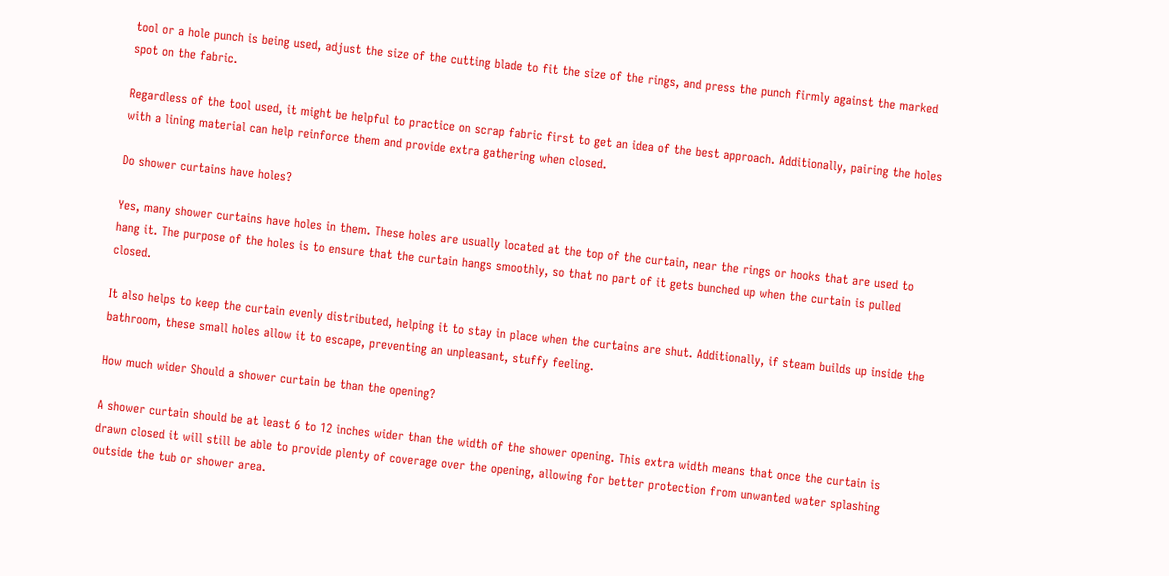tool or a hole punch is being used, adjust the size of the cutting blade to fit the size of the rings, and press the punch firmly against the marked spot on the fabric.

Regardless of the tool used, it might be helpful to practice on scrap fabric first to get an idea of the best approach. Additionally, pairing the holes with a lining material can help reinforce them and provide extra gathering when closed.

Do shower curtains have holes?

Yes, many shower curtains have holes in them. These holes are usually located at the top of the curtain, near the rings or hooks that are used to hang it. The purpose of the holes is to ensure that the curtain hangs smoothly, so that no part of it gets bunched up when the curtain is pulled closed.

It also helps to keep the curtain evenly distributed, helping it to stay in place when the curtains are shut. Additionally, if steam builds up inside the bathroom, these small holes allow it to escape, preventing an unpleasant, stuffy feeling.

How much wider Should a shower curtain be than the opening?

A shower curtain should be at least 6 to 12 inches wider than the width of the shower opening. This extra width means that once the curtain is drawn closed it will still be able to provide plenty of coverage over the opening, allowing for better protection from unwanted water splashing outside the tub or shower area.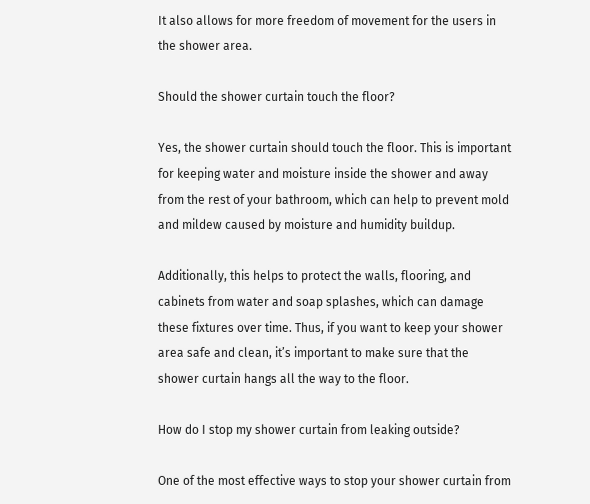It also allows for more freedom of movement for the users in the shower area.

Should the shower curtain touch the floor?

Yes, the shower curtain should touch the floor. This is important for keeping water and moisture inside the shower and away from the rest of your bathroom, which can help to prevent mold and mildew caused by moisture and humidity buildup.

Additionally, this helps to protect the walls, flooring, and cabinets from water and soap splashes, which can damage these fixtures over time. Thus, if you want to keep your shower area safe and clean, it’s important to make sure that the shower curtain hangs all the way to the floor.

How do I stop my shower curtain from leaking outside?

One of the most effective ways to stop your shower curtain from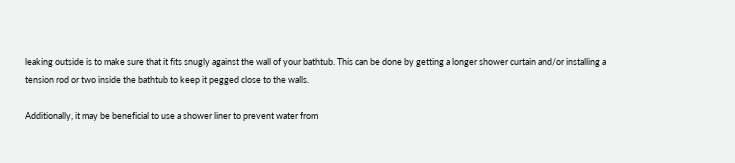leaking outside is to make sure that it fits snugly against the wall of your bathtub. This can be done by getting a longer shower curtain and/or installing a tension rod or two inside the bathtub to keep it pegged close to the walls.

Additionally, it may be beneficial to use a shower liner to prevent water from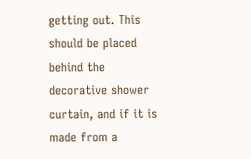getting out. This should be placed behind the decorative shower curtain, and if it is made from a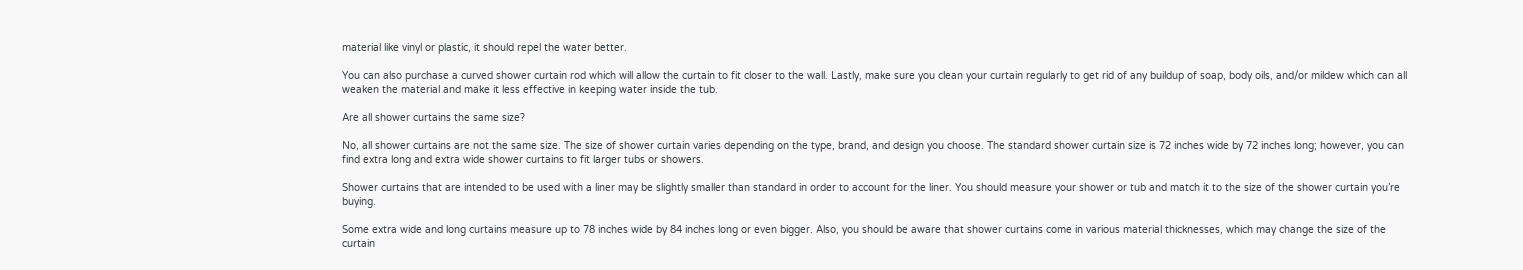material like vinyl or plastic, it should repel the water better.

You can also purchase a curved shower curtain rod which will allow the curtain to fit closer to the wall. Lastly, make sure you clean your curtain regularly to get rid of any buildup of soap, body oils, and/or mildew which can all weaken the material and make it less effective in keeping water inside the tub.

Are all shower curtains the same size?

No, all shower curtains are not the same size. The size of shower curtain varies depending on the type, brand, and design you choose. The standard shower curtain size is 72 inches wide by 72 inches long; however, you can find extra long and extra wide shower curtains to fit larger tubs or showers.

Shower curtains that are intended to be used with a liner may be slightly smaller than standard in order to account for the liner. You should measure your shower or tub and match it to the size of the shower curtain you’re buying.

Some extra wide and long curtains measure up to 78 inches wide by 84 inches long or even bigger. Also, you should be aware that shower curtains come in various material thicknesses, which may change the size of the curtain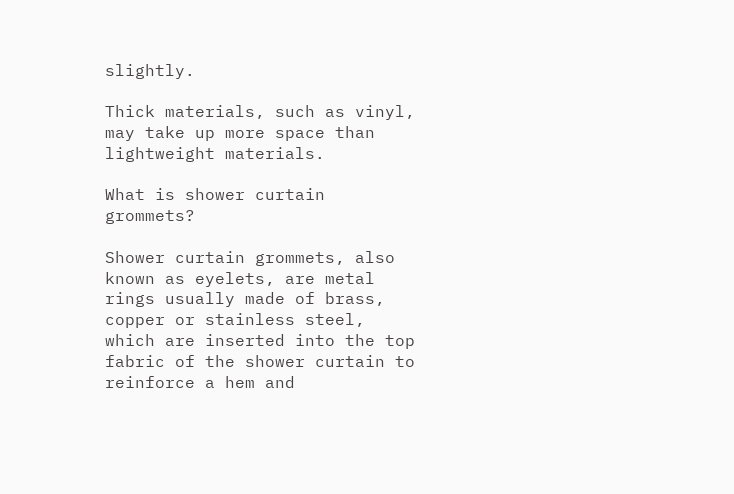slightly.

Thick materials, such as vinyl, may take up more space than lightweight materials.

What is shower curtain grommets?

Shower curtain grommets, also known as eyelets, are metal rings usually made of brass, copper or stainless steel, which are inserted into the top fabric of the shower curtain to reinforce a hem and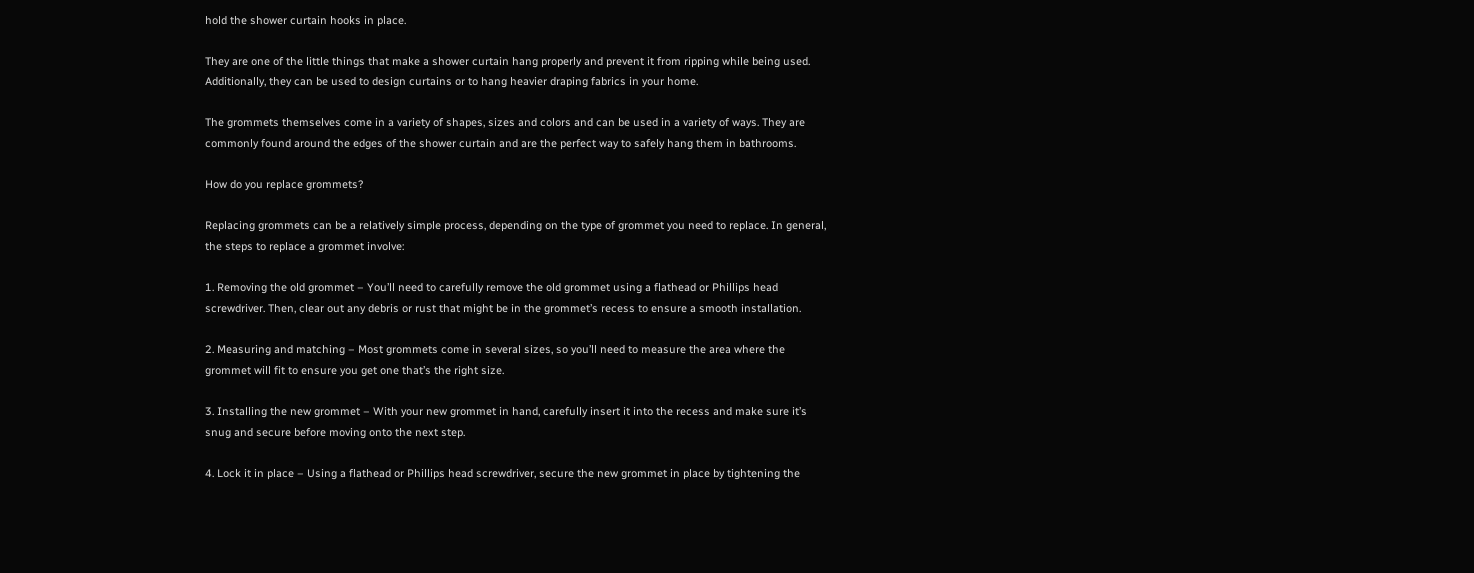hold the shower curtain hooks in place.

They are one of the little things that make a shower curtain hang properly and prevent it from ripping while being used. Additionally, they can be used to design curtains or to hang heavier draping fabrics in your home.

The grommets themselves come in a variety of shapes, sizes and colors and can be used in a variety of ways. They are commonly found around the edges of the shower curtain and are the perfect way to safely hang them in bathrooms.

How do you replace grommets?

Replacing grommets can be a relatively simple process, depending on the type of grommet you need to replace. In general, the steps to replace a grommet involve:

1. Removing the old grommet – You’ll need to carefully remove the old grommet using a flathead or Phillips head screwdriver. Then, clear out any debris or rust that might be in the grommet’s recess to ensure a smooth installation.

2. Measuring and matching – Most grommets come in several sizes, so you’ll need to measure the area where the grommet will fit to ensure you get one that’s the right size.

3. Installing the new grommet – With your new grommet in hand, carefully insert it into the recess and make sure it’s snug and secure before moving onto the next step.

4. Lock it in place – Using a flathead or Phillips head screwdriver, secure the new grommet in place by tightening the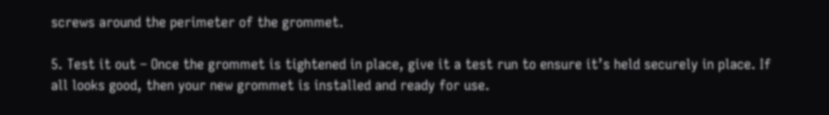screws around the perimeter of the grommet.

5. Test it out – Once the grommet is tightened in place, give it a test run to ensure it’s held securely in place. If all looks good, then your new grommet is installed and ready for use.